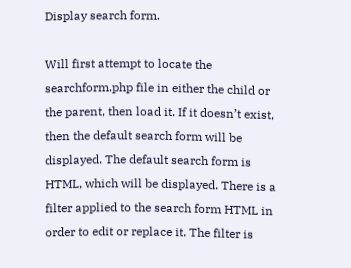Display search form.

Will first attempt to locate the searchform.php file in either the child or the parent, then load it. If it doesn’t exist, then the default search form will be displayed. The default search form is HTML, which will be displayed. There is a filter applied to the search form HTML in order to edit or replace it. The filter is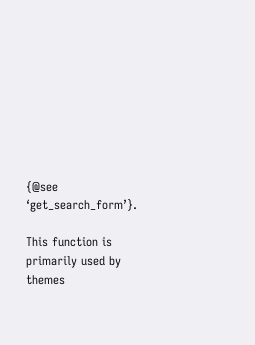{@see ‘get_search_form’}.

This function is primarily used by themes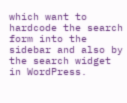which want to hardcode the search form into the sidebar and also by the search widget in WordPress.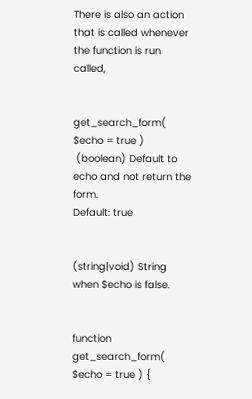There is also an action that is called whenever the function is run called,


get_search_form( $echo = true )
 (boolean) Default to echo and not return the form.
Default: true


(string|void) String when $echo is false.


function get_search_form( $echo = true ) {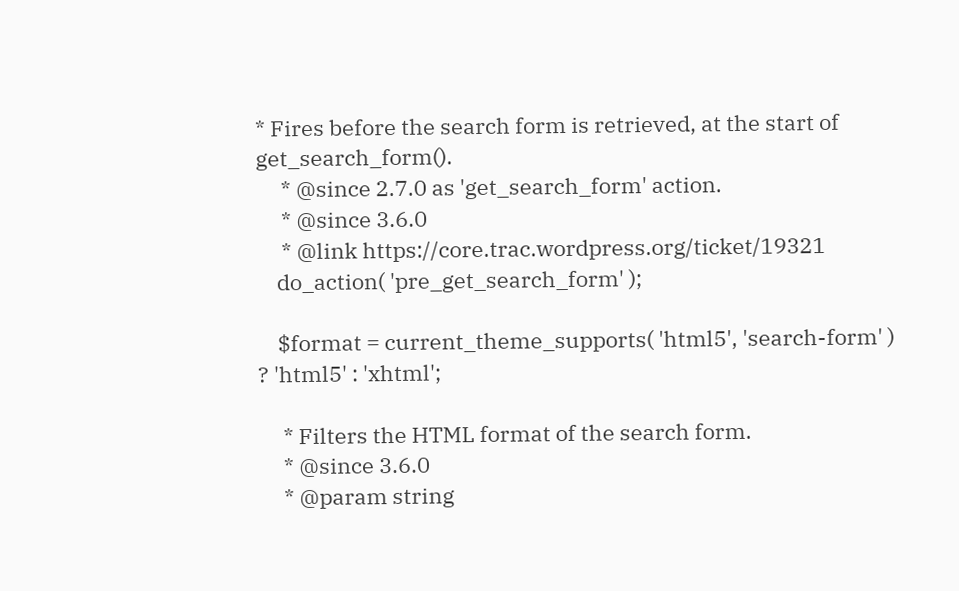* Fires before the search form is retrieved, at the start of get_search_form().
     * @since 2.7.0 as 'get_search_form' action.
     * @since 3.6.0
     * @link https://core.trac.wordpress.org/ticket/19321
    do_action( 'pre_get_search_form' );

    $format = current_theme_supports( 'html5', 'search-form' ) ? 'html5' : 'xhtml';

     * Filters the HTML format of the search form.
     * @since 3.6.0
     * @param string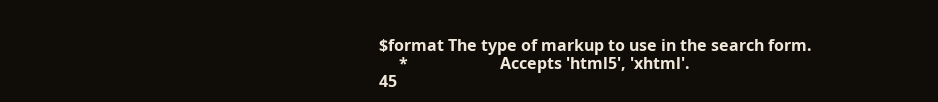$format The type of markup to use in the search form.
     *                       Accepts 'html5', 'xhtml'.
45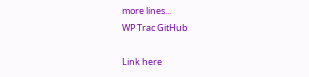more lines...
WP Trac GitHub

Link here